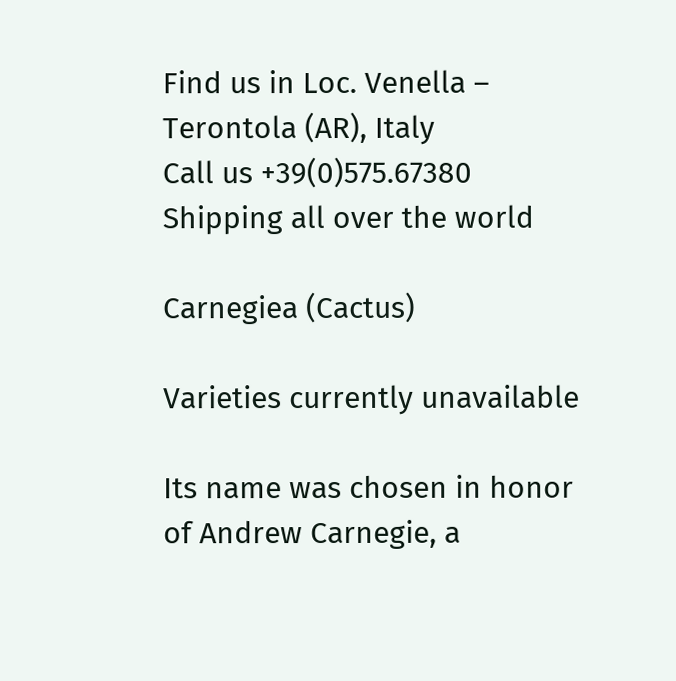Find us in Loc. Venella – Terontola (AR), Italy
Call us +39(0)575.67380
Shipping all over the world

Carnegiea (Cactus)

Varieties currently unavailable

Its name was chosen in honor of Andrew Carnegie, a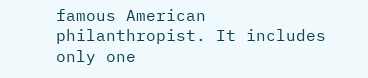famous American philanthropist. It includes only one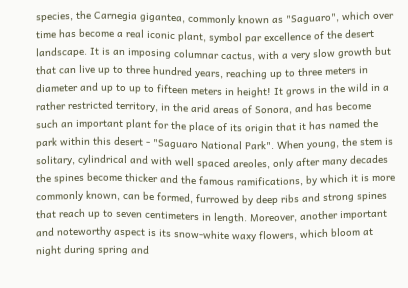species, the Carnegia gigantea, commonly known as "Saguaro", which over time has become a real iconic plant, symbol par excellence of the desert landscape. It is an imposing columnar cactus, with a very slow growth but that can live up to three hundred years, reaching up to three meters in diameter and up to up to fifteen meters in height! It grows in the wild in a rather restricted territory, in the arid areas of Sonora, and has become such an important plant for the place of its origin that it has named the park within this desert - "Saguaro National Park". When young, the stem is solitary, cylindrical and with well spaced areoles, only after many decades the spines become thicker and the famous ramifications, by which it is more commonly known, can be formed, furrowed by deep ribs and strong spines that reach up to seven centimeters in length. Moreover, another important and noteworthy aspect is its snow-white waxy flowers, which bloom at night during spring and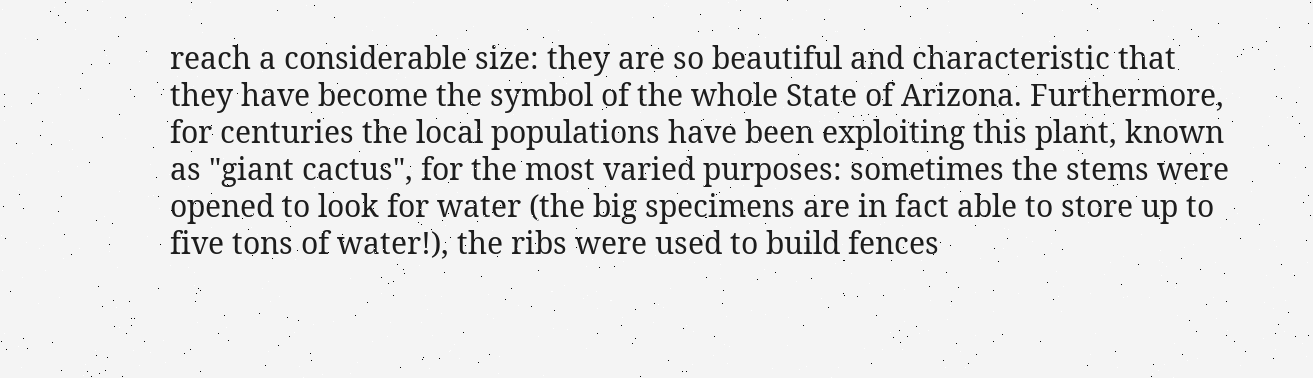reach a considerable size: they are so beautiful and characteristic that they have become the symbol of the whole State of Arizona. Furthermore, for centuries the local populations have been exploiting this plant, known as "giant cactus", for the most varied purposes: sometimes the stems were opened to look for water (the big specimens are in fact able to store up to five tons of water!), the ribs were used to build fences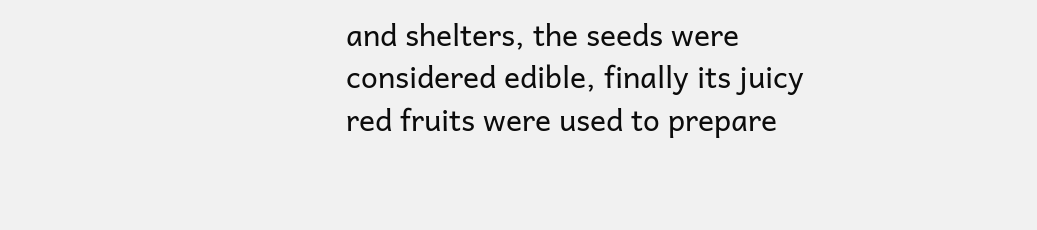and shelters, the seeds were considered edible, finally its juicy red fruits were used to prepare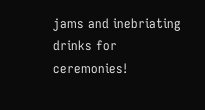jams and inebriating drinks for ceremonies!